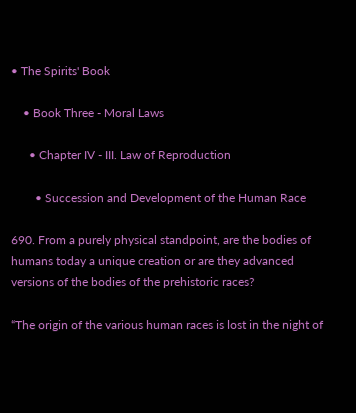• The Spirits' Book

    • Book Three - Moral Laws

      • Chapter IV - III. Law of Reproduction

        • Succession and Development of the Human Race

690. From a purely physical standpoint, are the bodies of humans today a unique creation or are they advanced versions of the bodies of the prehistoric races?

“The origin of the various human races is lost in the night of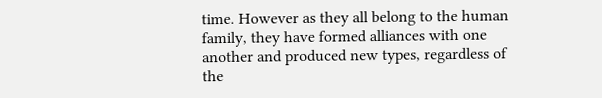time. However as they all belong to the human family, they have formed alliances with one another and produced new types, regardless of the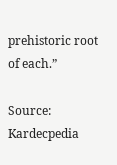prehistoric root of each.”

Source: Kardecpedia